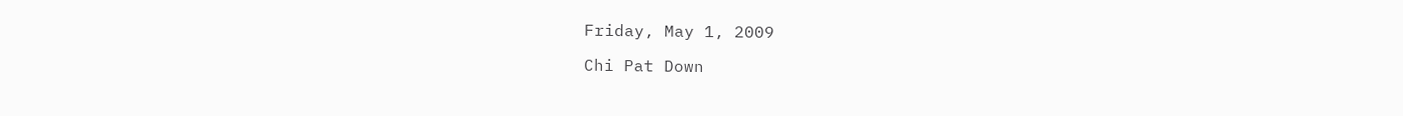Friday, May 1, 2009

Chi Pat Down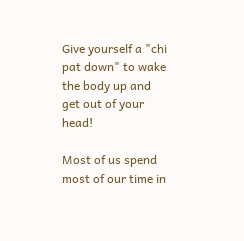Give yourself a "chi pat down" to wake the body up and get out of your head!

Most of us spend most of our time in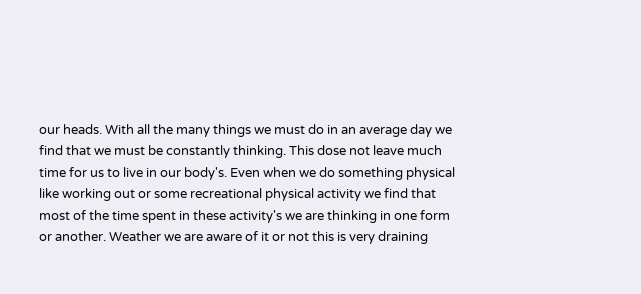our heads. With all the many things we must do in an average day we find that we must be constantly thinking. This dose not leave much time for us to live in our body's. Even when we do something physical like working out or some recreational physical activity we find that most of the time spent in these activity's we are thinking in one form or another. Weather we are aware of it or not this is very draining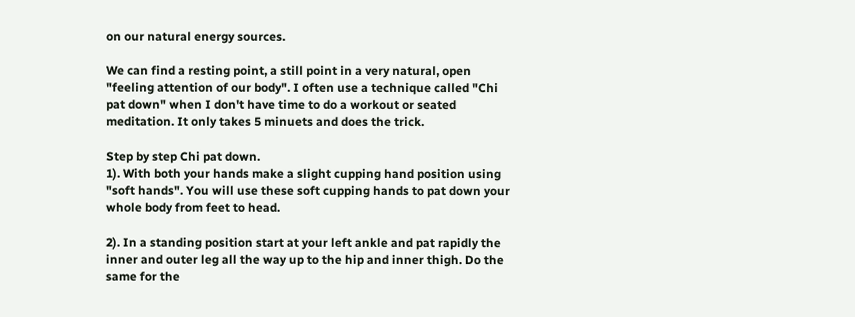on our natural energy sources.

We can find a resting point, a still point in a very natural, open "feeling attention of our body". I often use a technique called "Chi pat down" when I don't have time to do a workout or seated meditation. It only takes 5 minuets and does the trick.

Step by step Chi pat down.
1). With both your hands make a slight cupping hand position using "soft hands". You will use these soft cupping hands to pat down your whole body from feet to head.

2). In a standing position start at your left ankle and pat rapidly the inner and outer leg all the way up to the hip and inner thigh. Do the same for the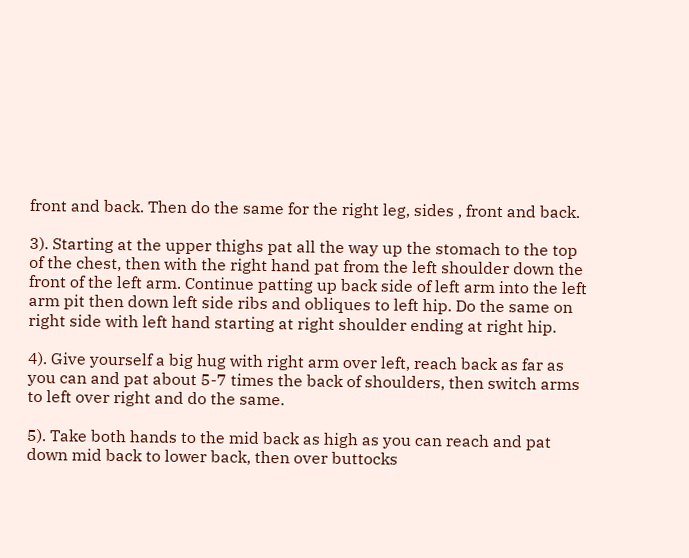front and back. Then do the same for the right leg, sides , front and back.

3). Starting at the upper thighs pat all the way up the stomach to the top of the chest, then with the right hand pat from the left shoulder down the front of the left arm. Continue patting up back side of left arm into the left arm pit then down left side ribs and obliques to left hip. Do the same on right side with left hand starting at right shoulder ending at right hip.

4). Give yourself a big hug with right arm over left, reach back as far as you can and pat about 5-7 times the back of shoulders, then switch arms to left over right and do the same.

5). Take both hands to the mid back as high as you can reach and pat down mid back to lower back, then over buttocks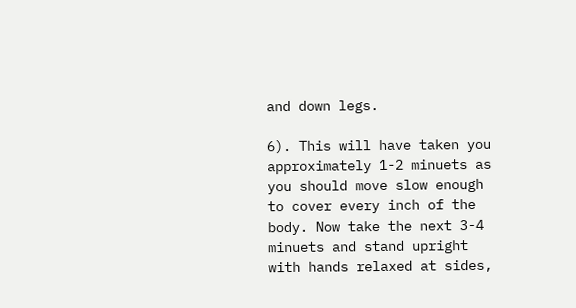and down legs.

6). This will have taken you approximately 1-2 minuets as you should move slow enough to cover every inch of the body. Now take the next 3-4 minuets and stand upright with hands relaxed at sides,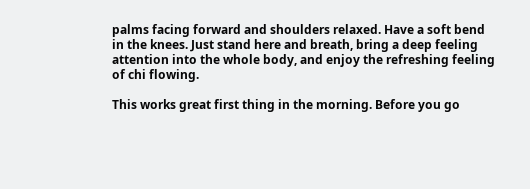palms facing forward and shoulders relaxed. Have a soft bend in the knees. Just stand here and breath, bring a deep feeling attention into the whole body, and enjoy the refreshing feeling of chi flowing.

This works great first thing in the morning. Before you go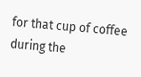for that cup of coffee during the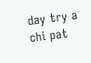day try a chi pat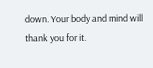down. Your body and mind will thank you for it.